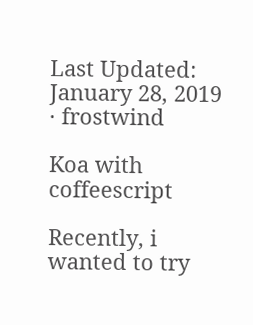Last Updated: January 28, 2019
· frostwind

Koa with coffeescript

Recently, i wanted to try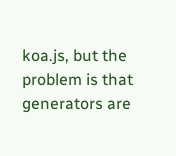koa.js, but the problem is that generators are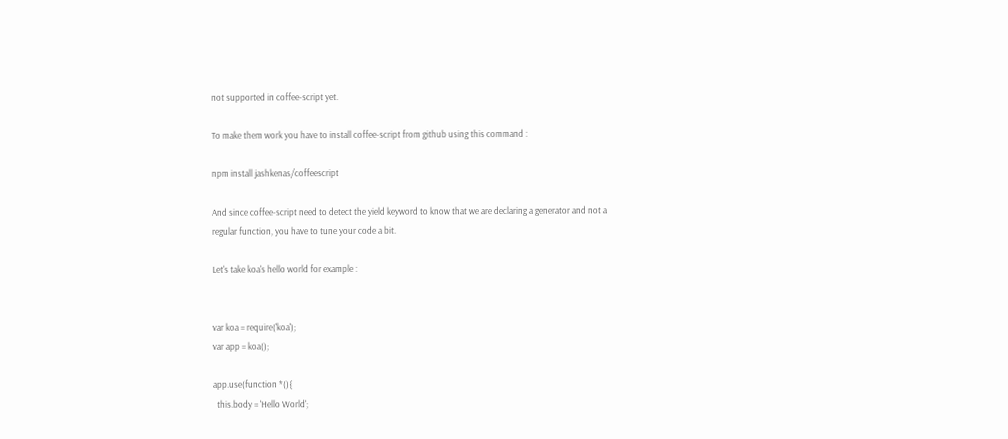not supported in coffee-script yet.

To make them work you have to install coffee-script from github using this command :

npm install jashkenas/coffeescript

And since coffee-script need to detect the yield keyword to know that we are declaring a generator and not a regular function, you have to tune your code a bit.

Let's take koa's hello world for example :


var koa = require('koa');
var app = koa();

app.use(function *(){
  this.body = 'Hello World';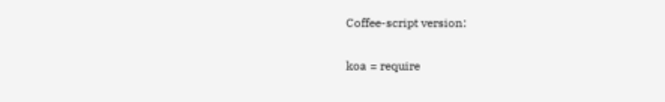Coffee-script version:

koa = require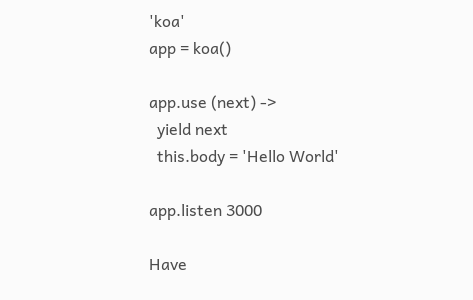'koa'
app = koa()

app.use (next) ->
  yield next
  this.body = 'Hello World'

app.listen 3000

Have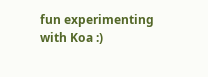fun experimenting with Koa :)